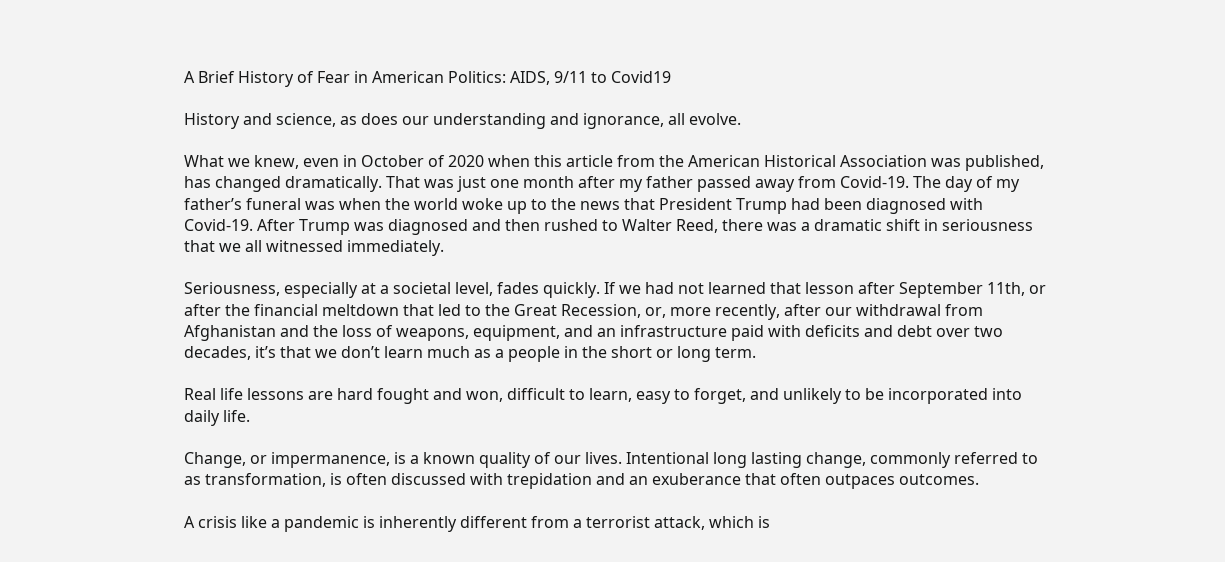A Brief History of Fear in American Politics: AIDS, 9/11 to Covid19

History and science, as does our understanding and ignorance, all evolve.

What we knew, even in October of 2020 when this article from the American Historical Association was published, has changed dramatically. That was just one month after my father passed away from Covid-19. The day of my father’s funeral was when the world woke up to the news that President Trump had been diagnosed with Covid-19. After Trump was diagnosed and then rushed to Walter Reed, there was a dramatic shift in seriousness that we all witnessed immediately.

Seriousness, especially at a societal level, fades quickly. If we had not learned that lesson after September 11th, or after the financial meltdown that led to the Great Recession, or, more recently, after our withdrawal from Afghanistan and the loss of weapons, equipment, and an infrastructure paid with deficits and debt over two decades, it’s that we don’t learn much as a people in the short or long term.

Real life lessons are hard fought and won, difficult to learn, easy to forget, and unlikely to be incorporated into daily life.

Change, or impermanence, is a known quality of our lives. Intentional long lasting change, commonly referred to as transformation, is often discussed with trepidation and an exuberance that often outpaces outcomes.

A crisis like a pandemic is inherently different from a terrorist attack, which is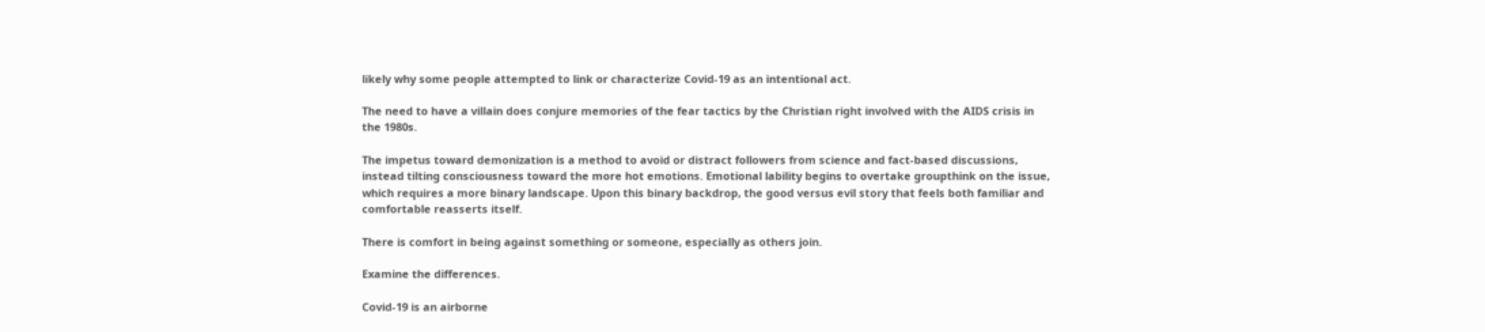likely why some people attempted to link or characterize Covid-19 as an intentional act.

The need to have a villain does conjure memories of the fear tactics by the Christian right involved with the AIDS crisis in the 1980s.

The impetus toward demonization is a method to avoid or distract followers from science and fact-based discussions, instead tilting consciousness toward the more hot emotions. Emotional lability begins to overtake groupthink on the issue, which requires a more binary landscape. Upon this binary backdrop, the good versus evil story that feels both familiar and comfortable reasserts itself.

There is comfort in being against something or someone, especially as others join.

Examine the differences.

Covid-19 is an airborne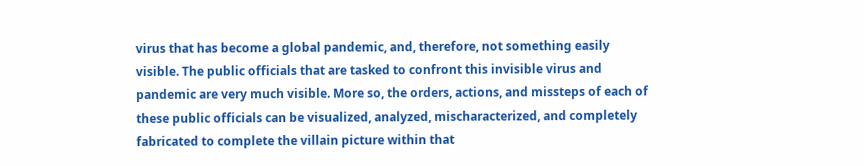virus that has become a global pandemic, and, therefore, not something easily visible. The public officials that are tasked to confront this invisible virus and pandemic are very much visible. More so, the orders, actions, and missteps of each of these public officials can be visualized, analyzed, mischaracterized, and completely fabricated to complete the villain picture within that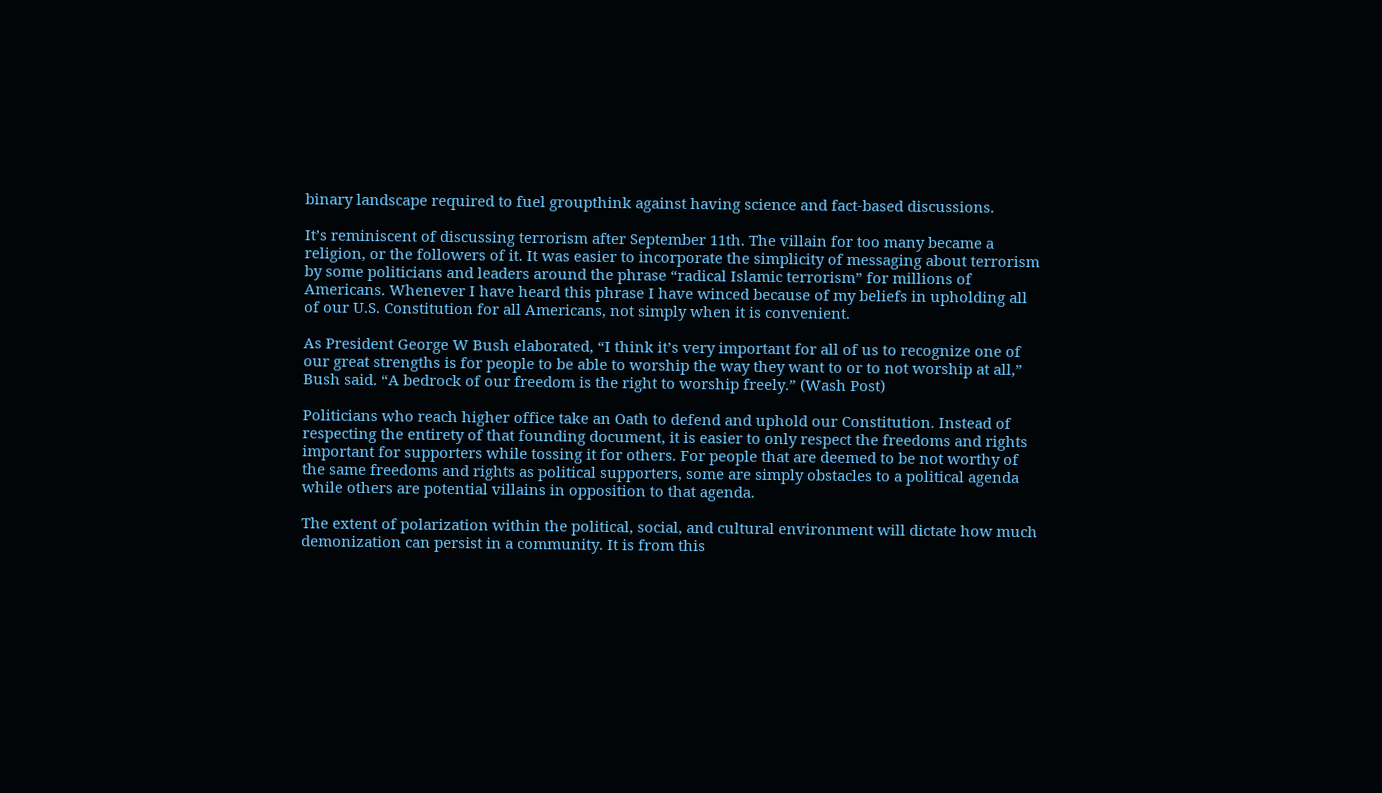binary landscape required to fuel groupthink against having science and fact-based discussions.

It’s reminiscent of discussing terrorism after September 11th. The villain for too many became a religion, or the followers of it. It was easier to incorporate the simplicity of messaging about terrorism by some politicians and leaders around the phrase “radical Islamic terrorism” for millions of Americans. Whenever I have heard this phrase I have winced because of my beliefs in upholding all of our U.S. Constitution for all Americans, not simply when it is convenient.

As President George W Bush elaborated, “I think it’s very important for all of us to recognize one of our great strengths is for people to be able to worship the way they want to or to not worship at all,” Bush said. “A bedrock of our freedom is the right to worship freely.” (Wash Post)

Politicians who reach higher office take an Oath to defend and uphold our Constitution. Instead of respecting the entirety of that founding document, it is easier to only respect the freedoms and rights important for supporters while tossing it for others. For people that are deemed to be not worthy of the same freedoms and rights as political supporters, some are simply obstacles to a political agenda while others are potential villains in opposition to that agenda.

The extent of polarization within the political, social, and cultural environment will dictate how much demonization can persist in a community. It is from this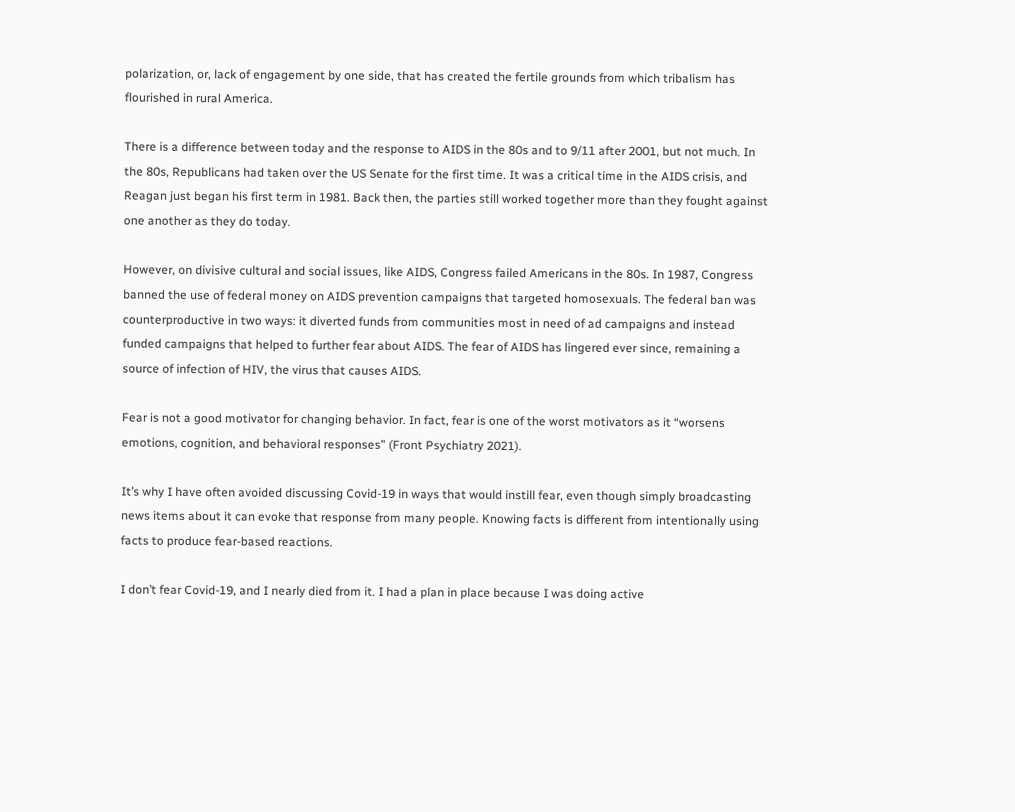polarization, or, lack of engagement by one side, that has created the fertile grounds from which tribalism has flourished in rural America.

There is a difference between today and the response to AIDS in the 80s and to 9/11 after 2001, but not much. In the 80s, Republicans had taken over the US Senate for the first time. It was a critical time in the AIDS crisis, and Reagan just began his first term in 1981. Back then, the parties still worked together more than they fought against one another as they do today.

However, on divisive cultural and social issues, like AIDS, Congress failed Americans in the 80s. In 1987, Congress banned the use of federal money on AIDS prevention campaigns that targeted homosexuals. The federal ban was counterproductive in two ways: it diverted funds from communities most in need of ad campaigns and instead funded campaigns that helped to further fear about AIDS. The fear of AIDS has lingered ever since, remaining a source of infection of HIV, the virus that causes AIDS.

Fear is not a good motivator for changing behavior. In fact, fear is one of the worst motivators as it “worsens emotions, cognition, and behavioral responses” (Front Psychiatry 2021).

It’s why I have often avoided discussing Covid-19 in ways that would instill fear, even though simply broadcasting news items about it can evoke that response from many people. Knowing facts is different from intentionally using facts to produce fear-based reactions.

I don’t fear Covid-19, and I nearly died from it. I had a plan in place because I was doing active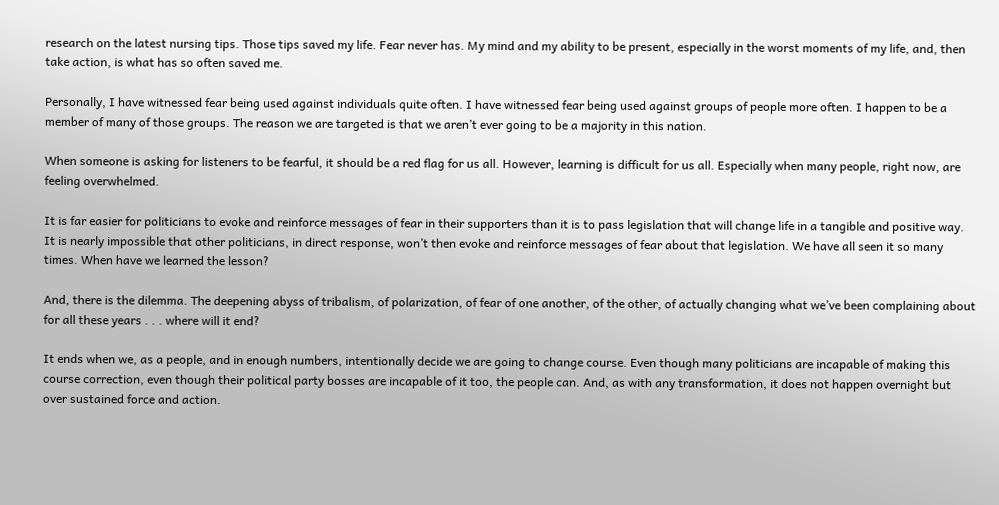research on the latest nursing tips. Those tips saved my life. Fear never has. My mind and my ability to be present, especially in the worst moments of my life, and, then take action, is what has so often saved me.

Personally, I have witnessed fear being used against individuals quite often. I have witnessed fear being used against groups of people more often. I happen to be a member of many of those groups. The reason we are targeted is that we aren’t ever going to be a majority in this nation.

When someone is asking for listeners to be fearful, it should be a red flag for us all. However, learning is difficult for us all. Especially when many people, right now, are feeling overwhelmed.

It is far easier for politicians to evoke and reinforce messages of fear in their supporters than it is to pass legislation that will change life in a tangible and positive way. It is nearly impossible that other politicians, in direct response, won’t then evoke and reinforce messages of fear about that legislation. We have all seen it so many times. When have we learned the lesson?

And, there is the dilemma. The deepening abyss of tribalism, of polarization, of fear of one another, of the other, of actually changing what we’ve been complaining about for all these years . . . where will it end?

It ends when we, as a people, and in enough numbers, intentionally decide we are going to change course. Even though many politicians are incapable of making this course correction, even though their political party bosses are incapable of it too, the people can. And, as with any transformation, it does not happen overnight but over sustained force and action.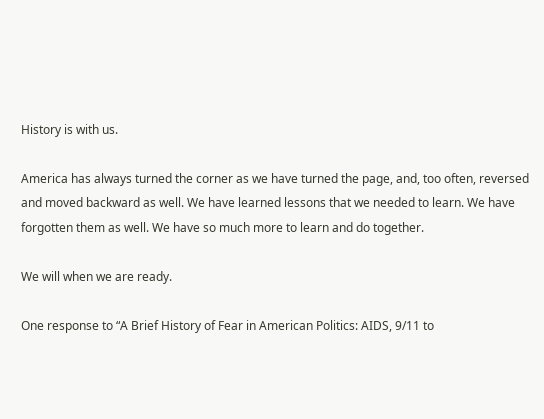History is with us.

America has always turned the corner as we have turned the page, and, too often, reversed and moved backward as well. We have learned lessons that we needed to learn. We have forgotten them as well. We have so much more to learn and do together.

We will when we are ready.

One response to “A Brief History of Fear in American Politics: AIDS, 9/11 to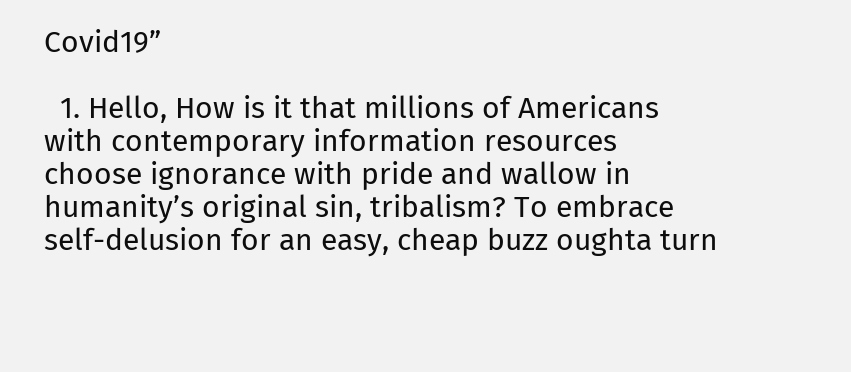Covid19”

  1. Hello, How is it that millions of Americans with contemporary information resources choose ignorance with pride and wallow in humanity’s original sin, tribalism? To embrace self-delusion for an easy, cheap buzz oughta turn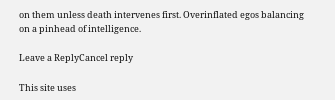on them unless death intervenes first. Overinflated egos balancing on a pinhead of intelligence.

Leave a ReplyCancel reply

This site uses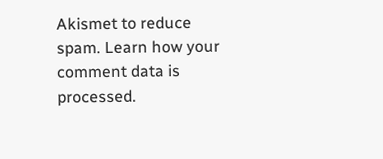Akismet to reduce spam. Learn how your comment data is processed.